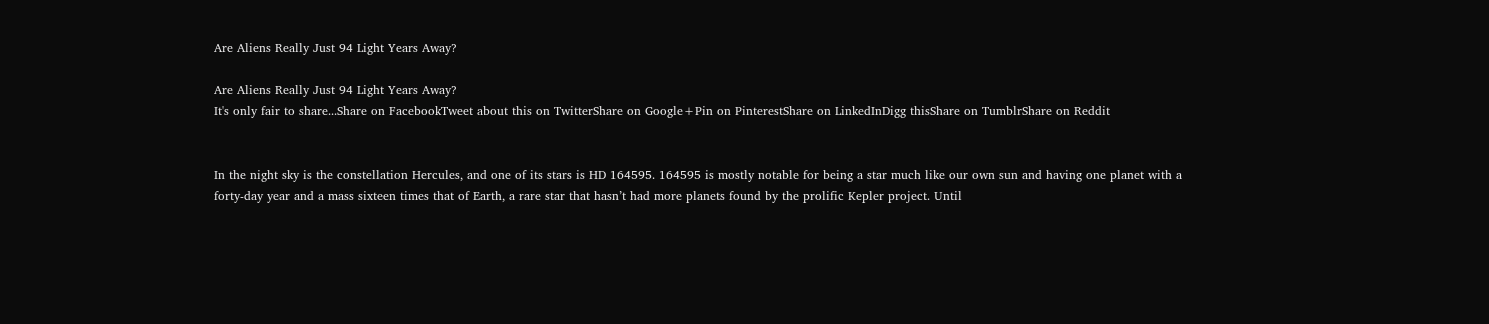Are Aliens Really Just 94 Light Years Away?

Are Aliens Really Just 94 Light Years Away?
It's only fair to share...Share on FacebookTweet about this on TwitterShare on Google+Pin on PinterestShare on LinkedInDigg thisShare on TumblrShare on Reddit


In the night sky is the constellation Hercules, and one of its stars is HD 164595. 164595 is mostly notable for being a star much like our own sun and having one planet with a forty-day year and a mass sixteen times that of Earth, a rare star that hasn’t had more planets found by the prolific Kepler project. Until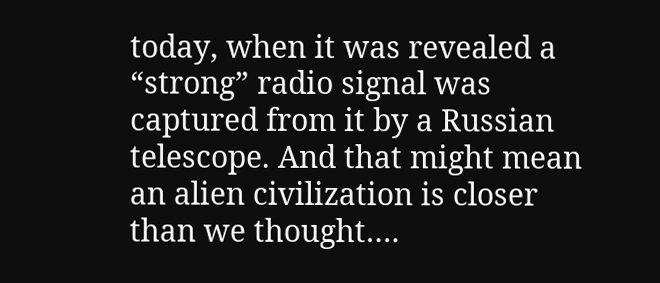today, when it was revealed a “strong” radio signal was captured from it by a Russian telescope. And that might mean an alien civilization is closer than we thought….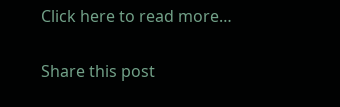Click here to read more…

Share this post